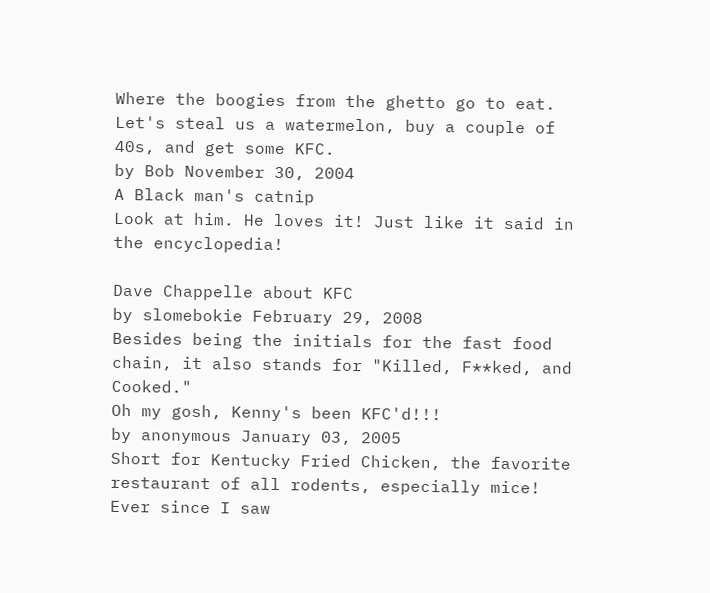Where the boogies from the ghetto go to eat.
Let's steal us a watermelon, buy a couple of 40s, and get some KFC.
by Bob November 30, 2004
A Black man's catnip
Look at him. He loves it! Just like it said in the encyclopedia!

Dave Chappelle about KFC
by slomebokie February 29, 2008
Besides being the initials for the fast food chain, it also stands for "Killed, F**ked, and Cooked."
Oh my gosh, Kenny's been KFC'd!!!
by anonymous January 03, 2005
Short for Kentucky Fried Chicken, the favorite restaurant of all rodents, especially mice!
Ever since I saw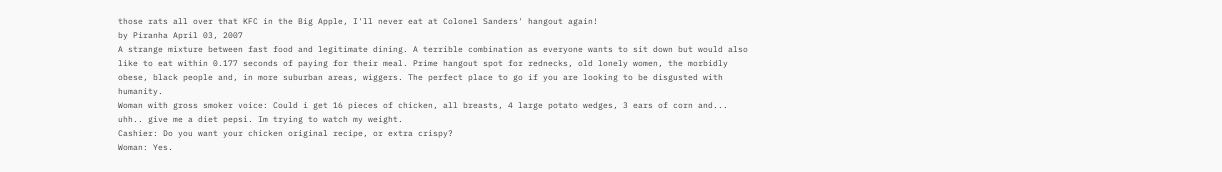those rats all over that KFC in the Big Apple, I'll never eat at Colonel Sanders' hangout again!
by Piranha April 03, 2007
A strange mixture between fast food and legitimate dining. A terrible combination as everyone wants to sit down but would also like to eat within 0.177 seconds of paying for their meal. Prime hangout spot for rednecks, old lonely women, the morbidly obese, black people and, in more suburban areas, wiggers. The perfect place to go if you are looking to be disgusted with humanity.
Woman with gross smoker voice: Could i get 16 pieces of chicken, all breasts, 4 large potato wedges, 3 ears of corn and... uhh.. give me a diet pepsi. Im trying to watch my weight.
Cashier: Do you want your chicken original recipe, or extra crispy?
Woman: Yes.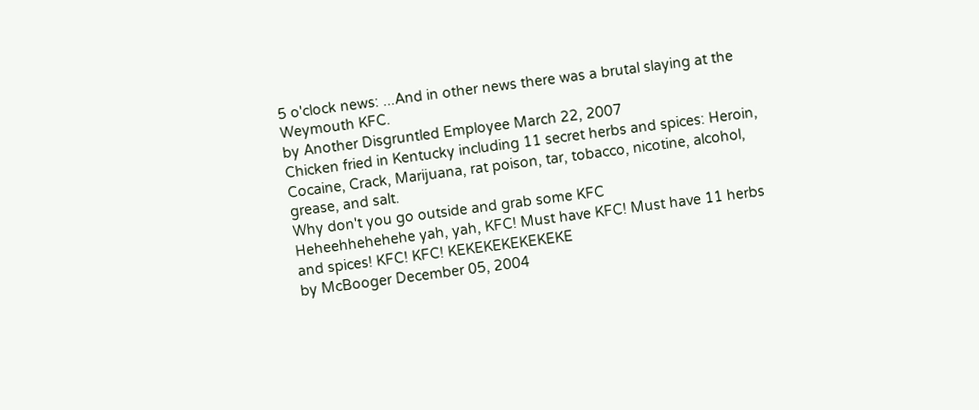5 o'clock news: ...And in other news there was a brutal slaying at the Weymouth KFC.
by Another Disgruntled Employee March 22, 2007
Chicken fried in Kentucky including 11 secret herbs and spices: Heroin, Cocaine, Crack, Marijuana, rat poison, tar, tobacco, nicotine, alcohol, grease, and salt.
Why don't you go outside and grab some KFC
Heheehhehehehe yah, yah, KFC! Must have KFC! Must have 11 herbs and spices! KFC! KFC! KEKEKEKEKEKEKE
by McBooger December 05, 2004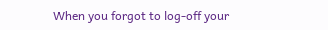When you forgot to log-off your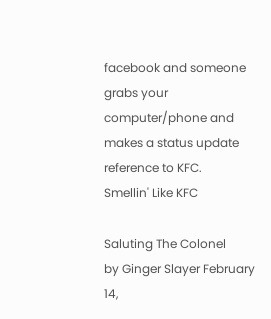facebook and someone grabs your computer/phone and makes a status update reference to KFC.
Smellin' Like KFC

Saluting The Colonel
by Ginger Slayer February 14,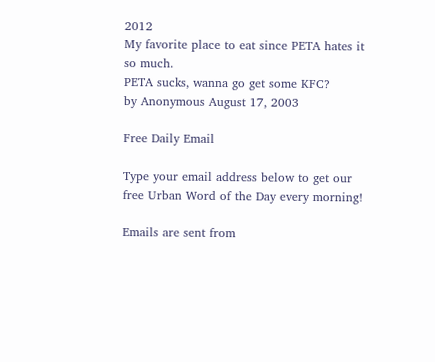2012
My favorite place to eat since PETA hates it so much.
PETA sucks, wanna go get some KFC?
by Anonymous August 17, 2003

Free Daily Email

Type your email address below to get our free Urban Word of the Day every morning!

Emails are sent from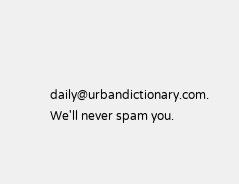daily@urbandictionary.com. We'll never spam you.